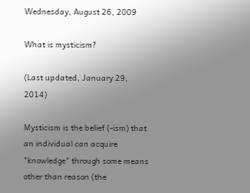Wednesday, August 26, 2009

What is mysticism?

(Last updated, January 29, 2014)

Mysticism is the belief (-ism) that an individual can acquire "knowledge" through some means other than reason (the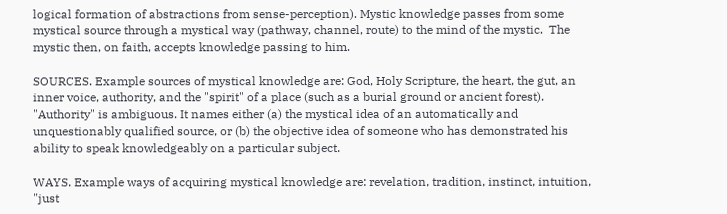logical formation of abstractions from sense-perception). Mystic knowledge passes from some mystical source through a mystical way (pathway, channel, route) to the mind of the mystic.  The mystic then, on faith, accepts knowledge passing to him.

SOURCES. Example sources of mystical knowledge are: God, Holy Scripture, the heart, the gut, an inner voice, authority, and the "spirit" of a place (such as a burial ground or ancient forest). "Authority" is ambiguous. It names either (a) the mystical idea of an automatically and unquestionably qualified source, or (b) the objective idea of someone who has demonstrated his ability to speak knowledgeably on a particular subject.

WAYS. Example ways of acquiring mystical knowledge are: revelation, tradition, instinct, intuition, "just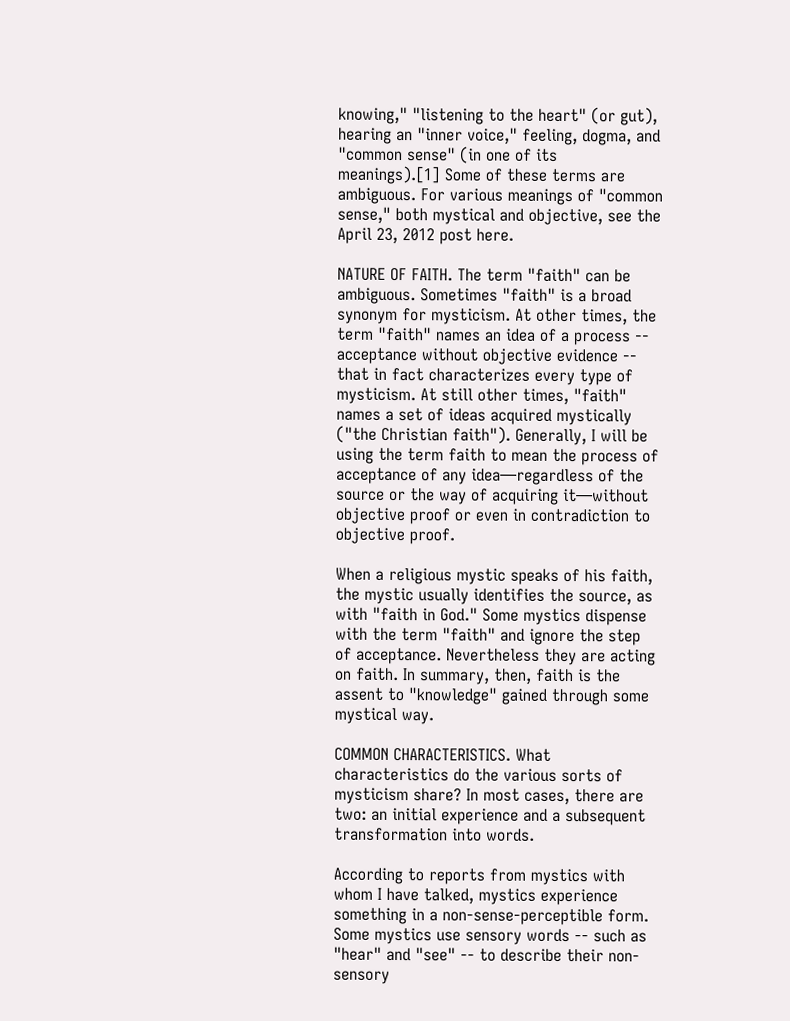knowing," "listening to the heart" (or gut), hearing an "inner voice," feeling, dogma, and "common sense" (in one of its meanings).[1] Some of these terms are ambiguous. For various meanings of "common sense," both mystical and objective, see the April 23, 2012 post here.

NATURE OF FAITH. The term "faith" can be ambiguous. Sometimes "faith" is a broad synonym for mysticism. At other times, the term "faith" names an idea of a process -- acceptance without objective evidence -- that in fact characterizes every type of mysticism. At still other times, "faith" names a set of ideas acquired mystically ("the Christian faith"). Generally, I will be using the term faith to mean the process of acceptance of any idea—regardless of the source or the way of acquiring it—without objective proof or even in contradiction to objective proof.

When a religious mystic speaks of his faith, the mystic usually identifies the source, as with "faith in God." Some mystics dispense with the term "faith" and ignore the step of acceptance. Nevertheless they are acting on faith. In summary, then, faith is the assent to "knowledge" gained through some mystical way.

COMMON CHARACTERISTICS. What characteristics do the various sorts of mysticism share? In most cases, there are two: an initial experience and a subsequent transformation into words.

According to reports from mystics with whom I have talked, mystics experience something in a non-sense-perceptible form. Some mystics use sensory words -- such as "hear" and "see" -- to describe their non-sensory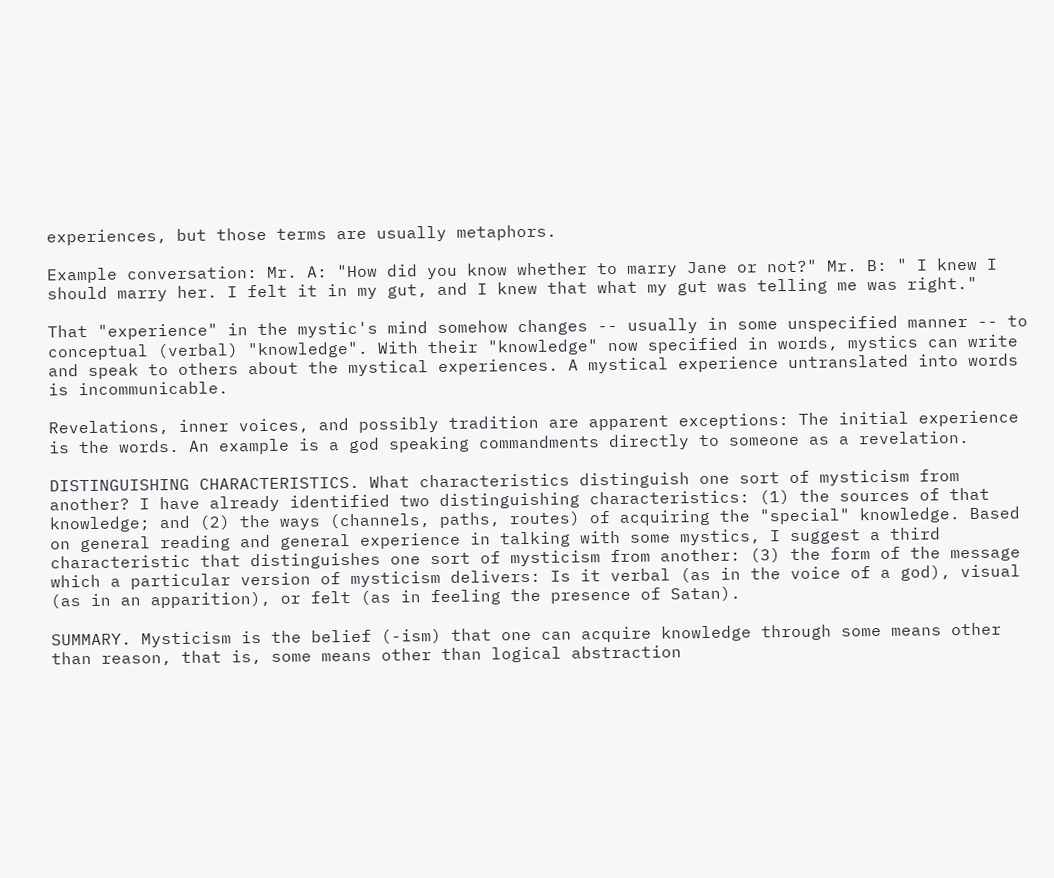experiences, but those terms are usually metaphors.

Example conversation: Mr. A: "How did you know whether to marry Jane or not?" Mr. B: " I knew I should marry her. I felt it in my gut, and I knew that what my gut was telling me was right."

That "experience" in the mystic's mind somehow changes -- usually in some unspecified manner -- to conceptual (verbal) "knowledge". With their "knowledge" now specified in words, mystics can write and speak to others about the mystical experiences. A mystical experience untranslated into words is incommunicable.

Revelations, inner voices, and possibly tradition are apparent exceptions: The initial experience is the words. An example is a god speaking commandments directly to someone as a revelation.

DISTINGUISHING CHARACTERISTICS. What characteristics distinguish one sort of mysticism from another? I have already identified two distinguishing characteristics: (1) the sources of that knowledge; and (2) the ways (channels, paths, routes) of acquiring the "special" knowledge. Based on general reading and general experience in talking with some mystics, I suggest a third characteristic that distinguishes one sort of mysticism from another: (3) the form of the message which a particular version of mysticism delivers: Is it verbal (as in the voice of a god), visual (as in an apparition), or felt (as in feeling the presence of Satan).

SUMMARY. Mysticism is the belief (-ism) that one can acquire knowledge through some means other than reason, that is, some means other than logical abstraction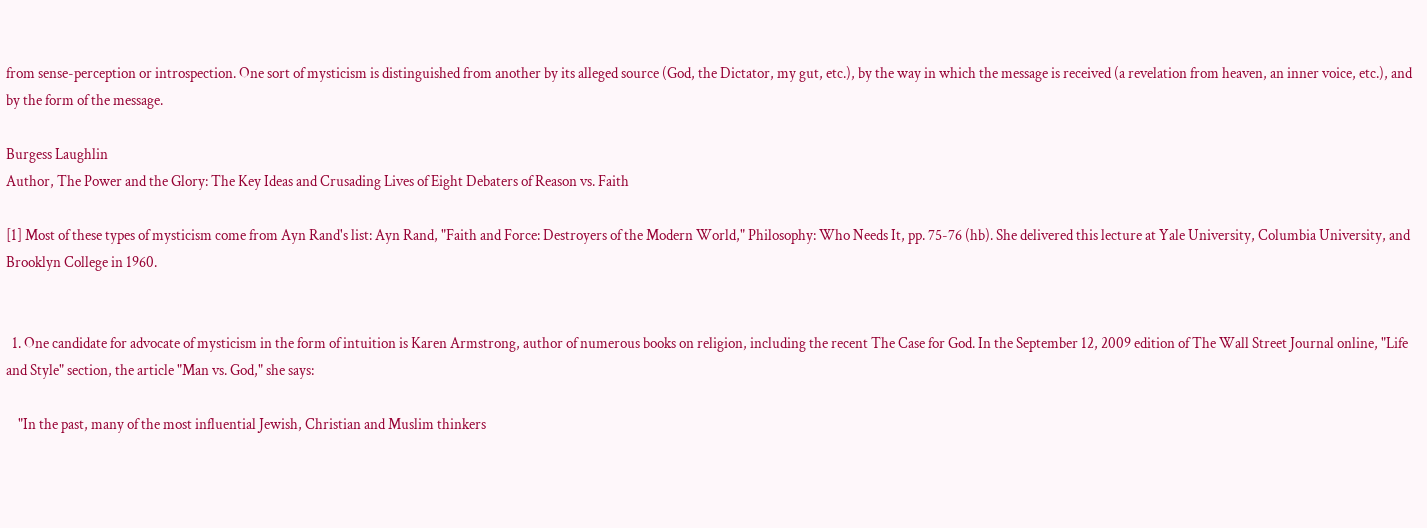from sense-perception or introspection. One sort of mysticism is distinguished from another by its alleged source (God, the Dictator, my gut, etc.), by the way in which the message is received (a revelation from heaven, an inner voice, etc.), and by the form of the message.

Burgess Laughlin
Author, The Power and the Glory: The Key Ideas and Crusading Lives of Eight Debaters of Reason vs. Faith

[1] Most of these types of mysticism come from Ayn Rand's list: Ayn Rand, "Faith and Force: Destroyers of the Modern World," Philosophy: Who Needs It, pp. 75-76 (hb). She delivered this lecture at Yale University, Columbia University, and Brooklyn College in 1960.


  1. One candidate for advocate of mysticism in the form of intuition is Karen Armstrong, author of numerous books on religion, including the recent The Case for God. In the September 12, 2009 edition of The Wall Street Journal online, "Life and Style" section, the article "Man vs. God," she says:

    "In the past, many of the most influential Jewish, Christian and Muslim thinkers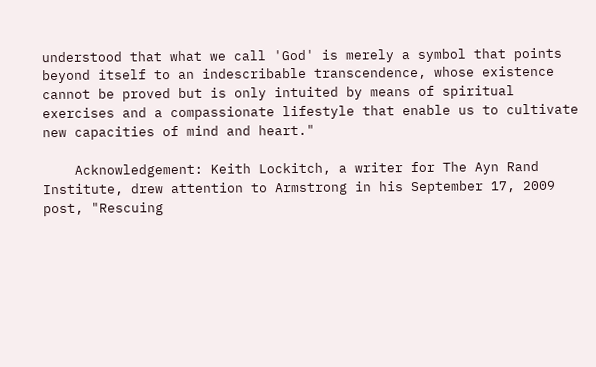understood that what we call 'God' is merely a symbol that points beyond itself to an indescribable transcendence, whose existence cannot be proved but is only intuited by means of spiritual exercises and a compassionate lifestyle that enable us to cultivate new capacities of mind and heart."

    Acknowledgement: Keith Lockitch, a writer for The Ayn Rand Institute, drew attention to Armstrong in his September 17, 2009 post, "Rescuing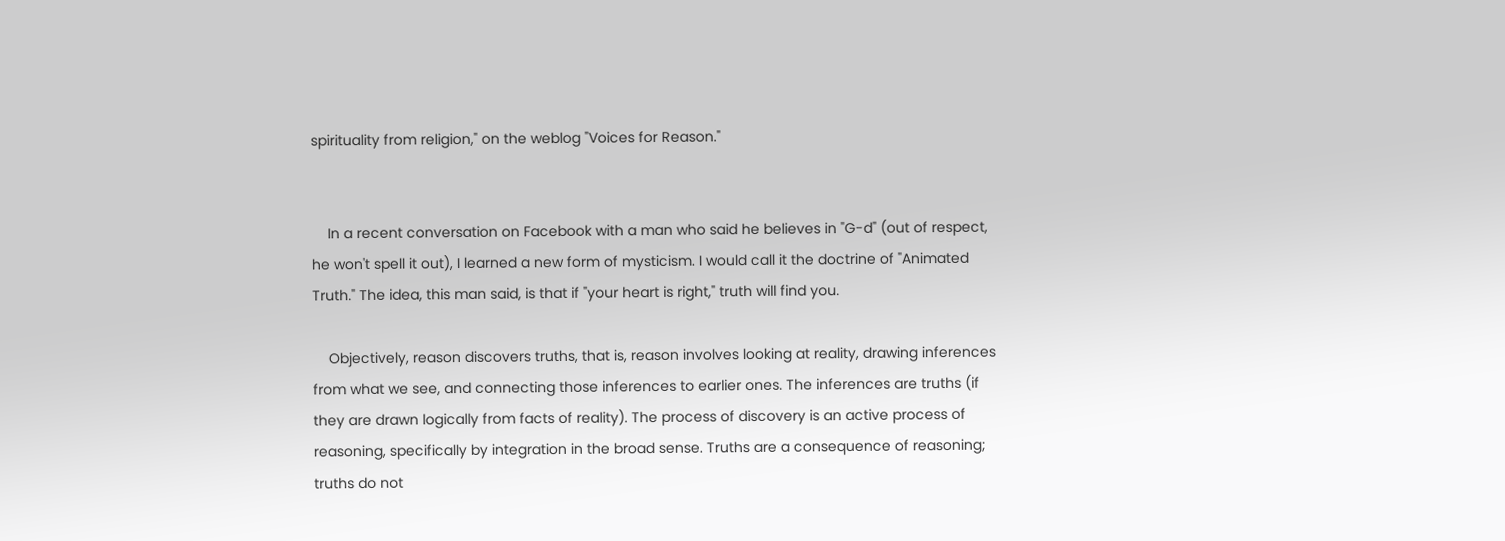spirituality from religion," on the weblog "Voices for Reason."


    In a recent conversation on Facebook with a man who said he believes in "G-d" (out of respect, he won't spell it out), I learned a new form of mysticism. I would call it the doctrine of "Animated Truth." The idea, this man said, is that if "your heart is right," truth will find you.

    Objectively, reason discovers truths, that is, reason involves looking at reality, drawing inferences from what we see, and connecting those inferences to earlier ones. The inferences are truths (if they are drawn logically from facts of reality). The process of discovery is an active process of reasoning, specifically by integration in the broad sense. Truths are a consequence of reasoning; truths do not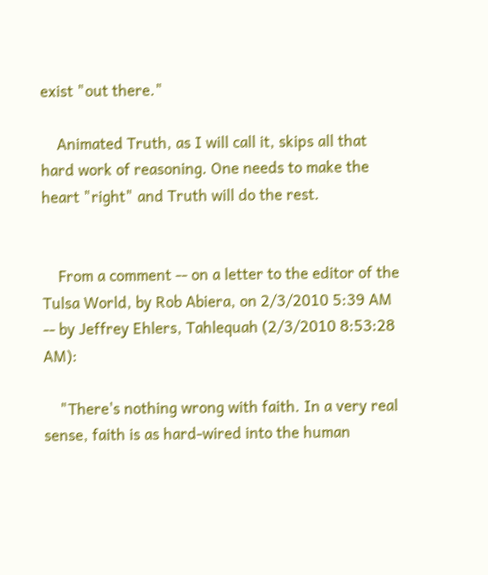exist "out there."

    Animated Truth, as I will call it, skips all that hard work of reasoning. One needs to make the heart "right" and Truth will do the rest.


    From a comment -- on a letter to the editor of the Tulsa World, by Rob Abiera, on 2/3/2010 5:39 AM -- by Jeffrey Ehlers, Tahlequah (2/3/2010 8:53:28 AM):

    "There's nothing wrong with faith. In a very real sense, faith is as hard-wired into the human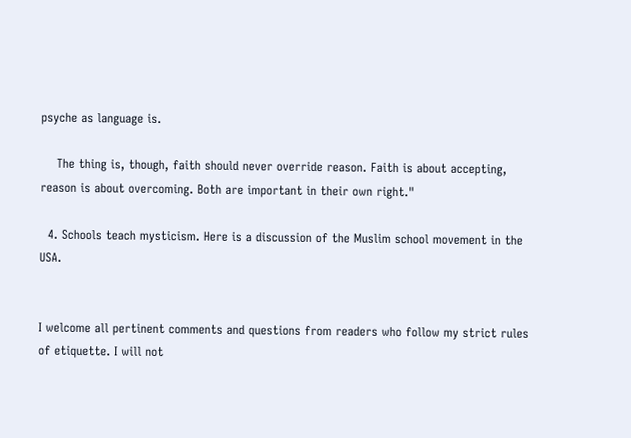psyche as language is.

    The thing is, though, faith should never override reason. Faith is about accepting, reason is about overcoming. Both are important in their own right."

  4. Schools teach mysticism. Here is a discussion of the Muslim school movement in the USA.


I welcome all pertinent comments and questions from readers who follow my strict rules of etiquette. I will not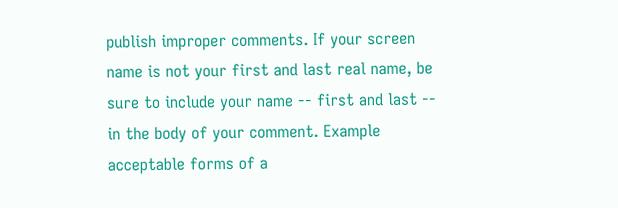publish improper comments. If your screen name is not your first and last real name, be sure to include your name -- first and last -- in the body of your comment. Example acceptable forms of a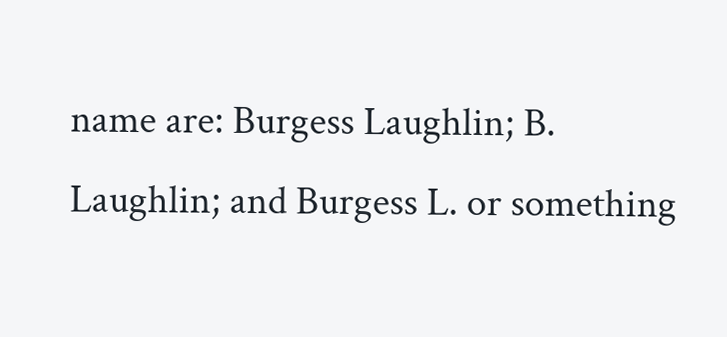name are: Burgess Laughlin; B. Laughlin; and Burgess L. or something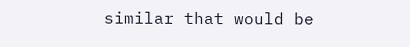similar that would be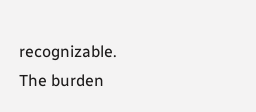recognizable. The burden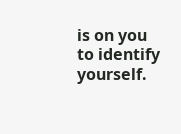is on you to identify yourself.